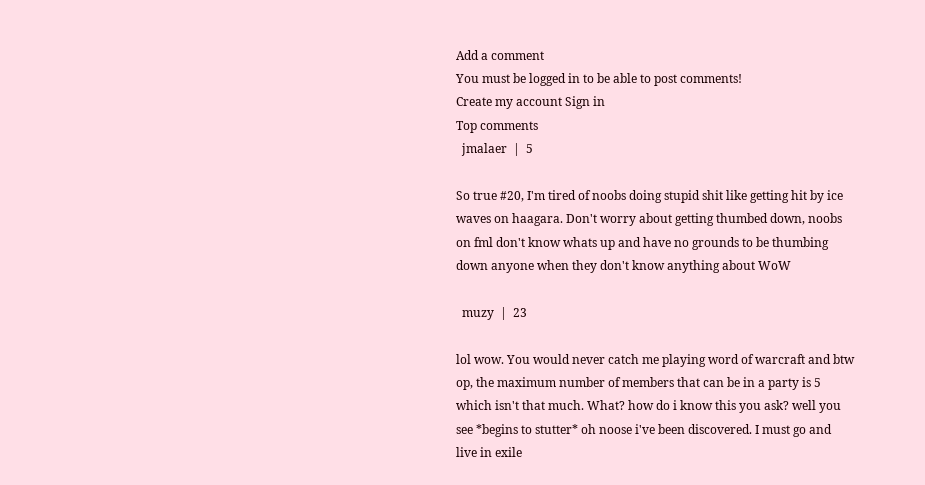Add a comment
You must be logged in to be able to post comments!
Create my account Sign in
Top comments
  jmalaer  |  5

So true #20, I'm tired of noobs doing stupid shit like getting hit by ice waves on haagara. Don't worry about getting thumbed down, noobs on fml don't know whats up and have no grounds to be thumbing down anyone when they don't know anything about WoW

  muzy  |  23

lol wow. You would never catch me playing word of warcraft and btw op, the maximum number of members that can be in a party is 5 which isn't that much. What? how do i know this you ask? well you see *begins to stutter* oh noose i've been discovered. I must go and live in exile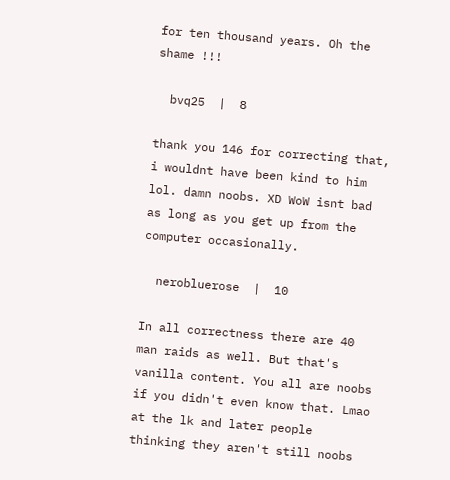for ten thousand years. Oh the shame !!!

  bvq25  |  8

thank you 146 for correcting that, i wouldnt have been kind to him lol. damn noobs. XD WoW isnt bad as long as you get up from the computer occasionally.

  nerobluerose  |  10

In all correctness there are 40 man raids as well. But that's vanilla content. You all are noobs if you didn't even know that. Lmao at the lk and later people thinking they aren't still noobs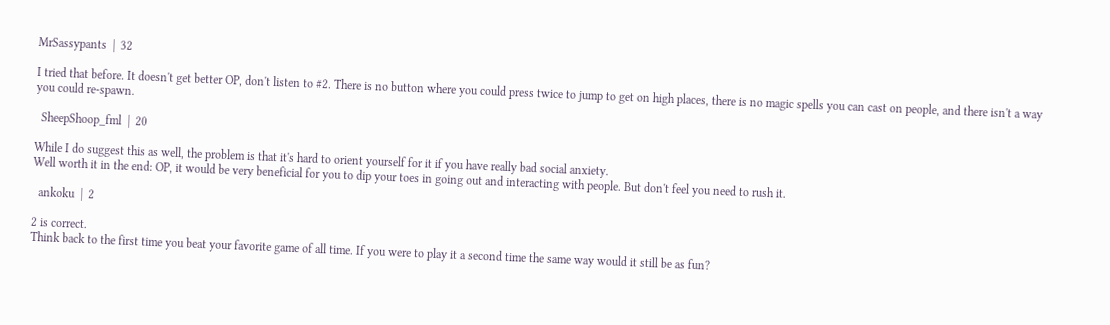MrSassypants  |  32

I tried that before. It doesn't get better OP, don't listen to #2. There is no button where you could press twice to jump to get on high places, there is no magic spells you can cast on people, and there isn't a way you could re-spawn.

  SheepShoop_fml  |  20

While I do suggest this as well, the problem is that it's hard to orient yourself for it if you have really bad social anxiety.
Well worth it in the end: OP, it would be very beneficial for you to dip your toes in going out and interacting with people. But don't feel you need to rush it.

  ankoku  |  2

2 is correct.
Think back to the first time you beat your favorite game of all time. If you were to play it a second time the same way would it still be as fun?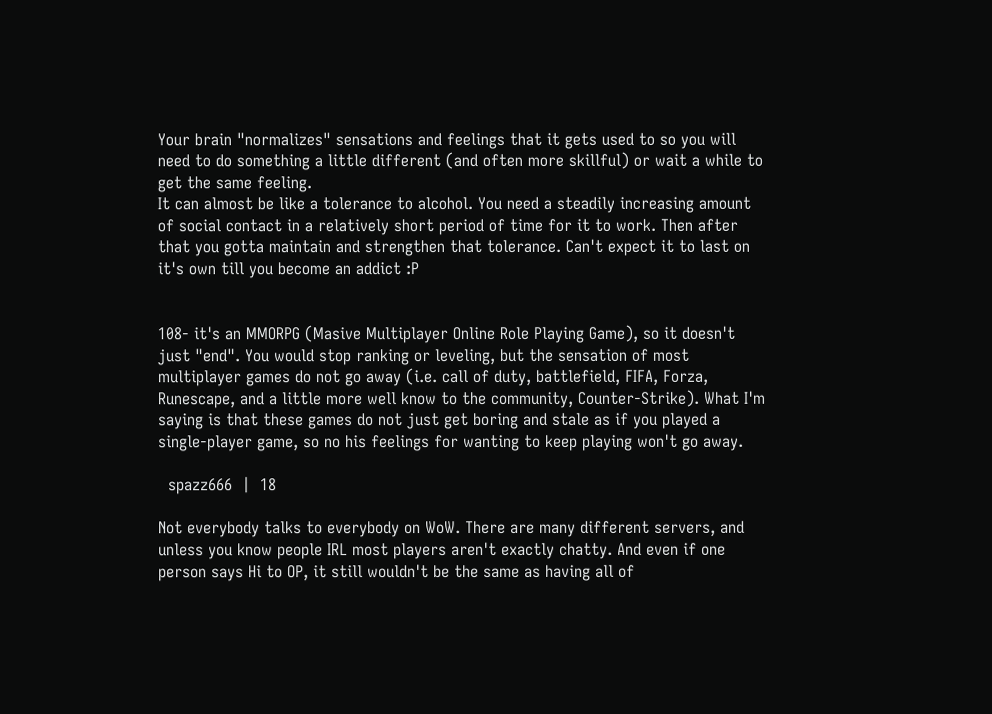Your brain "normalizes" sensations and feelings that it gets used to so you will need to do something a little different (and often more skillful) or wait a while to get the same feeling.
It can almost be like a tolerance to alcohol. You need a steadily increasing amount of social contact in a relatively short period of time for it to work. Then after that you gotta maintain and strengthen that tolerance. Can't expect it to last on it's own till you become an addict :P


108- it's an MMORPG (Masive Multiplayer Online Role Playing Game), so it doesn't just "end". You would stop ranking or leveling, but the sensation of most multiplayer games do not go away (i.e. call of duty, battlefield, FIFA, Forza, Runescape, and a little more well know to the community, Counter-Strike). What I'm saying is that these games do not just get boring and stale as if you played a single-player game, so no his feelings for wanting to keep playing won't go away.

  spazz666  |  18

Not everybody talks to everybody on WoW. There are many different servers, and unless you know people IRL most players aren't exactly chatty. And even if one person says Hi to OP, it still wouldn't be the same as having all of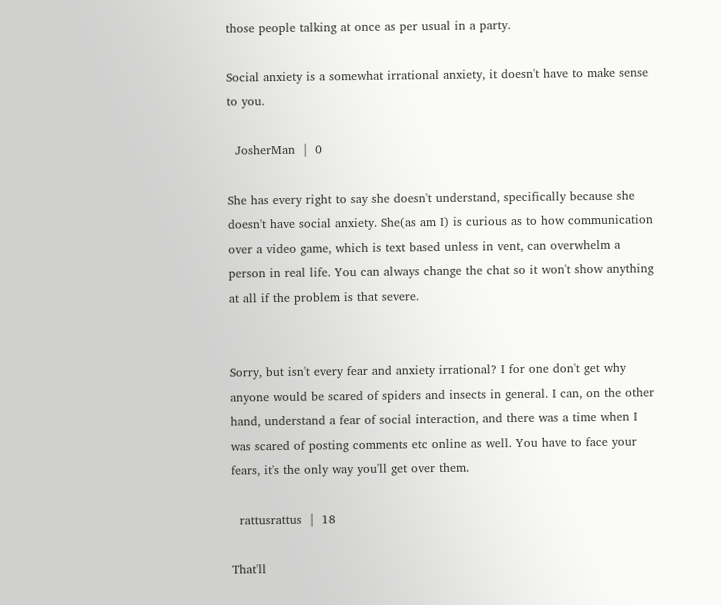those people talking at once as per usual in a party.

Social anxiety is a somewhat irrational anxiety, it doesn't have to make sense to you.

  JosherMan  |  0

She has every right to say she doesn't understand, specifically because she doesn't have social anxiety. She(as am I) is curious as to how communication over a video game, which is text based unless in vent, can overwhelm a person in real life. You can always change the chat so it won't show anything at all if the problem is that severe.


Sorry, but isn't every fear and anxiety irrational? I for one don't get why anyone would be scared of spiders and insects in general. I can, on the other hand, understand a fear of social interaction, and there was a time when I was scared of posting comments etc online as well. You have to face your fears, it's the only way you'll get over them.

  rattusrattus  |  18

That'll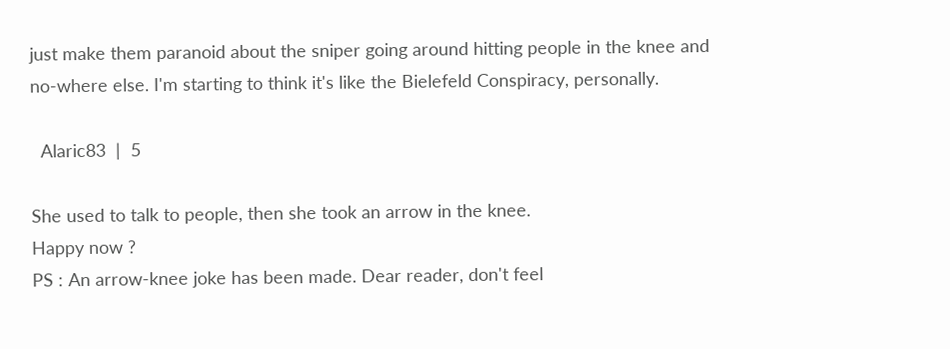just make them paranoid about the sniper going around hitting people in the knee and no-where else. I'm starting to think it's like the Bielefeld Conspiracy, personally.

  Alaric83  |  5

She used to talk to people, then she took an arrow in the knee.
Happy now ?
PS : An arrow-knee joke has been made. Dear reader, don't feel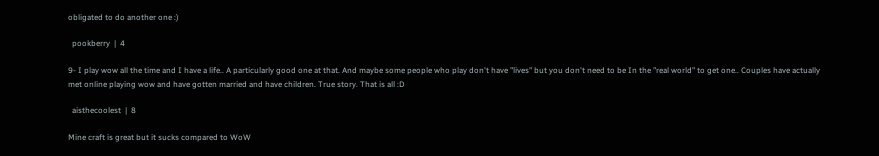obligated to do another one :)

  pookberry  |  4

9- I play wow all the time and I have a life.. A particularly good one at that. And maybe some people who play don't have "lives" but you don't need to be In the "real world" to get one.. Couples have actually met online playing wow and have gotten married and have children. True story. That is all :D

  aisthecoolest  |  8

Mine craft is great but it sucks compared to WoW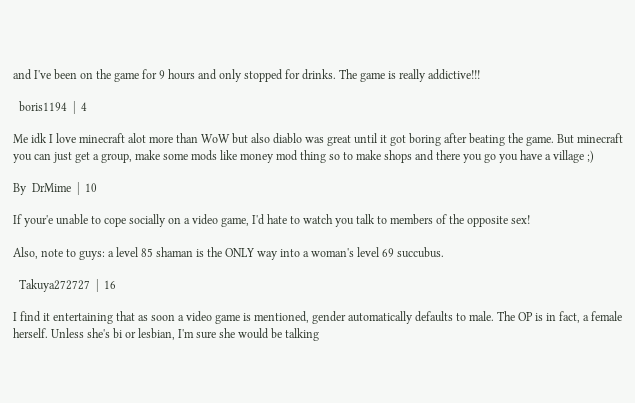and I've been on the game for 9 hours and only stopped for drinks. The game is really addictive!!!

  boris1194  |  4

Me idk I love minecraft alot more than WoW but also diablo was great until it got boring after beating the game. But minecraft you can just get a group, make some mods like money mod thing so to make shops and there you go you have a village ;)

By  DrMime  |  10

If your'e unable to cope socially on a video game, I'd hate to watch you talk to members of the opposite sex!

Also, note to guys: a level 85 shaman is the ONLY way into a woman's level 69 succubus.

  Takuya272727  |  16

I find it entertaining that as soon a video game is mentioned, gender automatically defaults to male. The OP is in fact, a female herself. Unless she's bi or lesbian, I'm sure she would be talking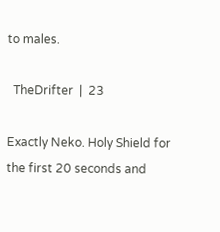to males.

  TheDrifter  |  23

Exactly Neko. Holy Shield for the first 20 seconds and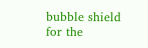bubble shield for the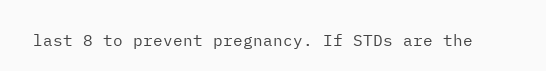last 8 to prevent pregnancy. If STDs are the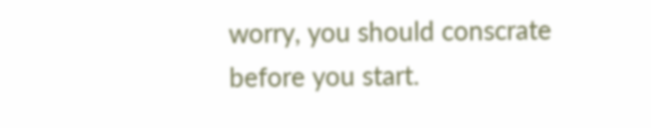worry, you should conscrate before you start.